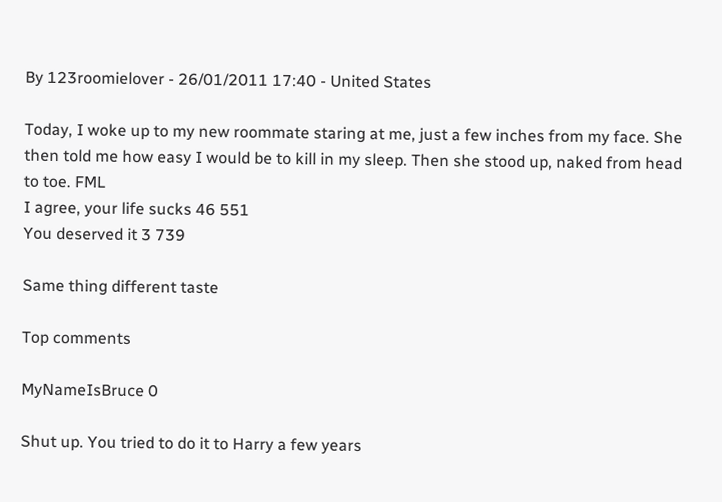By 123roomielover - 26/01/2011 17:40 - United States

Today, I woke up to my new roommate staring at me, just a few inches from my face. She then told me how easy I would be to kill in my sleep. Then she stood up, naked from head to toe. FML
I agree, your life sucks 46 551
You deserved it 3 739

Same thing different taste

Top comments

MyNameIsBruce 0

Shut up. You tried to do it to Harry a few years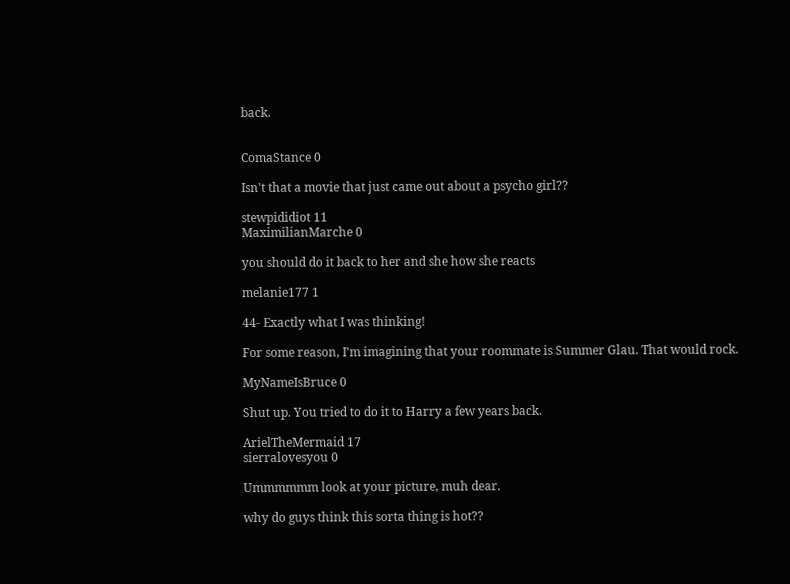back.


ComaStance 0

Isn't that a movie that just came out about a psycho girl??

stewpididiot 11
MaximilianMarche 0

you should do it back to her and she how she reacts

melanie177 1

44- Exactly what I was thinking!

For some reason, I'm imagining that your roommate is Summer Glau. That would rock.

MyNameIsBruce 0

Shut up. You tried to do it to Harry a few years back.

ArielTheMermaid 17
sierralovesyou 0

Ummmmmm look at your picture, muh dear.

why do guys think this sorta thing is hot??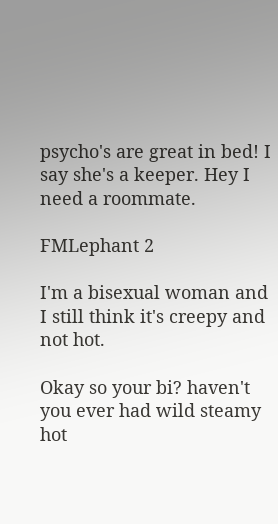psycho's are great in bed! I say she's a keeper. Hey I need a roommate.

FMLephant 2

I'm a bisexual woman and I still think it's creepy and not hot.

Okay so your bi? haven't you ever had wild steamy hot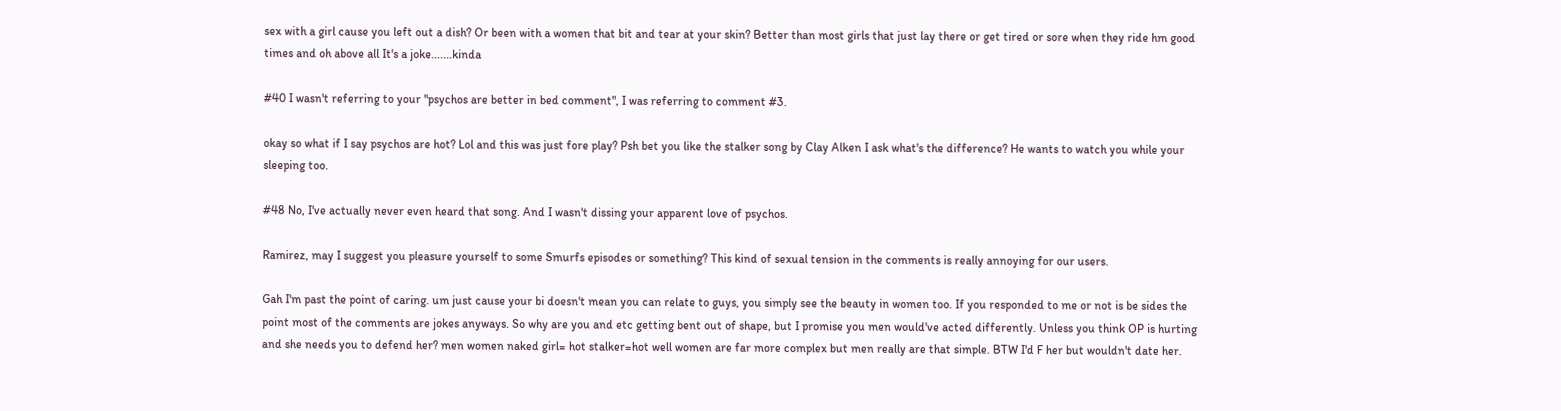sex with a girl cause you left out a dish? Or been with a women that bit and tear at your skin? Better than most girls that just lay there or get tired or sore when they ride hm good times and oh above all It's a joke.......kinda

#40 I wasn't referring to your "psychos are better in bed comment", I was referring to comment #3.

okay so what if I say psychos are hot? Lol and this was just fore play? Psh bet you like the stalker song by Clay Alken I ask what's the difference? He wants to watch you while your sleeping too.

#48 No, I've actually never even heard that song. And I wasn't dissing your apparent love of psychos.

Ramirez, may I suggest you pleasure yourself to some Smurfs episodes or something? This kind of sexual tension in the comments is really annoying for our users.

Gah I'm past the point of caring. um just cause your bi doesn't mean you can relate to guys, you simply see the beauty in women too. If you responded to me or not is be sides the point most of the comments are jokes anyways. So why are you and etc getting bent out of shape, but I promise you men would've acted differently. Unless you think OP is hurting and she needs you to defend her? men women naked girl= hot stalker=hot well women are far more complex but men really are that simple. BTW I'd F her but wouldn't date her.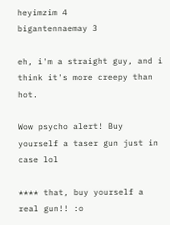heyimzim 4
bigantennaemay 3

eh, i'm a straight guy, and i think it's more creepy than hot.

Wow psycho alert! Buy yourself a taser gun just in case lol

**** that, buy yourself a real gun!! :o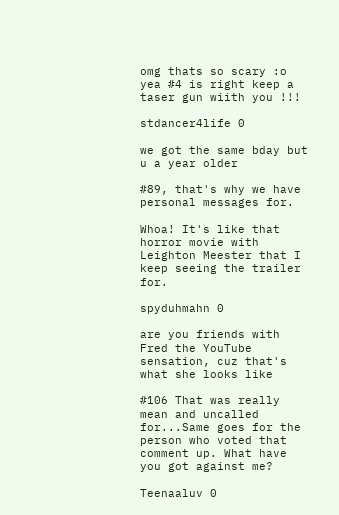omg thats so scary :o yea #4 is right keep a taser gun wiith you !!!

stdancer4life 0

we got the same bday but u a year older

#89, that's why we have personal messages for.

Whoa! It's like that horror movie with Leighton Meester that I keep seeing the trailer for.

spyduhmahn 0

are you friends with Fred the YouTube sensation, cuz that's what she looks like

#106 That was really mean and uncalled for...Same goes for the person who voted that comment up. What have you got against me?

Teenaaluv 0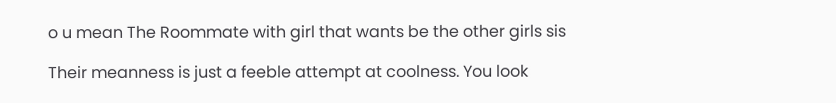o u mean The Roommate with girl that wants be the other girls sis

Their meanness is just a feeble attempt at coolness. You look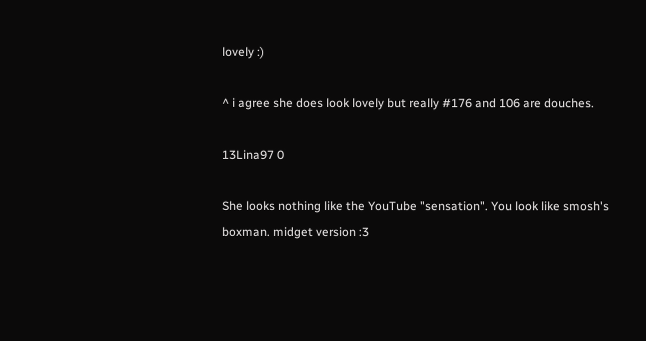lovely :)

^ i agree she does look lovely but really #176 and 106 are douches.

13Lina97 0

She looks nothing like the YouTube "sensation". You look like smosh's boxman. midget version :3